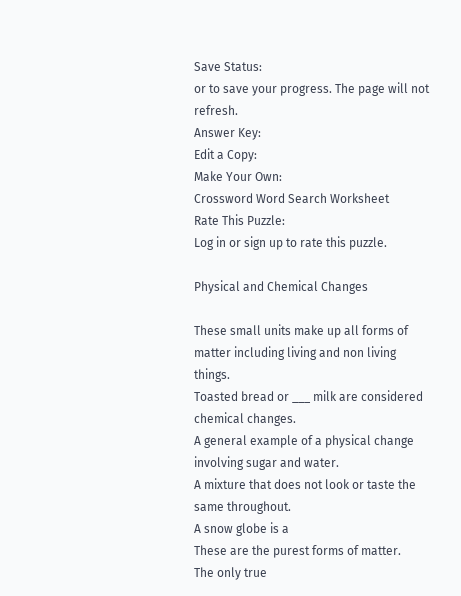Save Status:
or to save your progress. The page will not refresh.
Answer Key:
Edit a Copy:
Make Your Own:
Crossword Word Search Worksheet
Rate This Puzzle:
Log in or sign up to rate this puzzle.

Physical and Chemical Changes

These small units make up all forms of matter including living and non living things.
Toasted bread or ___ milk are considered chemical changes.
A general example of a physical change involving sugar and water.
A mixture that does not look or taste the same throughout.
A snow globe is a
These are the purest forms of matter.
The only true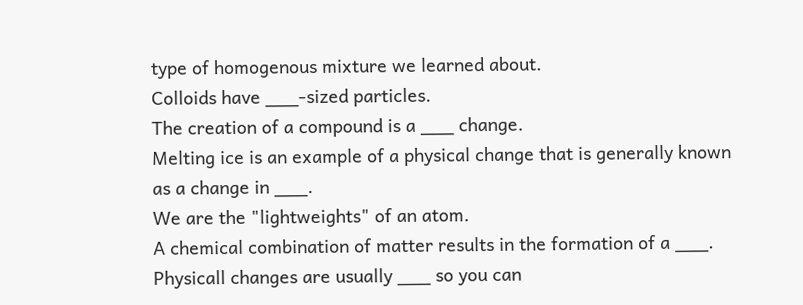type of homogenous mixture we learned about.
Colloids have ___-sized particles.
The creation of a compound is a ___ change.
Melting ice is an example of a physical change that is generally known as a change in ___.
We are the "lightweights" of an atom.
A chemical combination of matter results in the formation of a ___.
Physicall changes are usually ___ so you can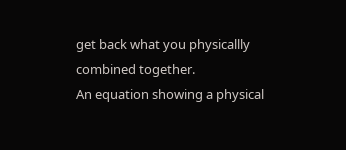get back what you physicallly combined together.
An equation showing a physical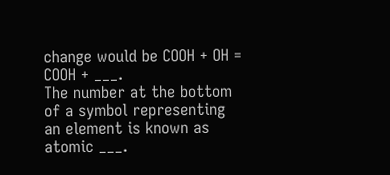change would be COOH + OH = COOH + ___.
The number at the bottom of a symbol representing an element is known as atomic ___.